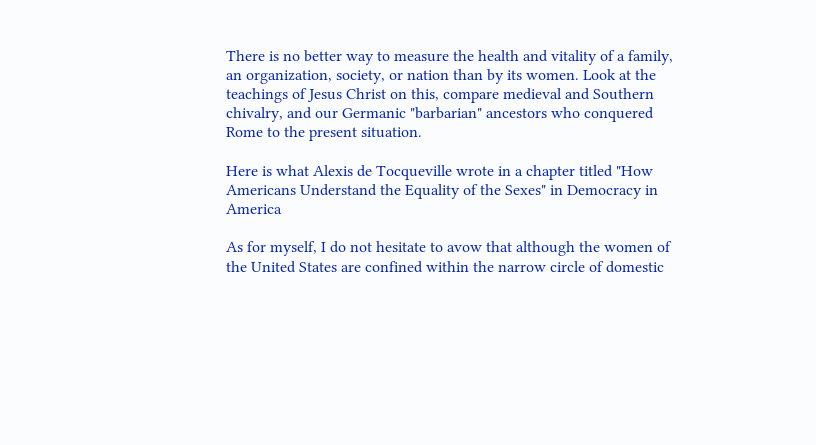There is no better way to measure the health and vitality of a family, an organization, society, or nation than by its women. Look at the teachings of Jesus Christ on this, compare medieval and Southern chivalry, and our Germanic "barbarian" ancestors who conquered Rome to the present situation.

Here is what Alexis de Tocqueville wrote in a chapter titled "How Americans Understand the Equality of the Sexes" in Democracy in America

As for myself, I do not hesitate to avow that although the women of the United States are confined within the narrow circle of domestic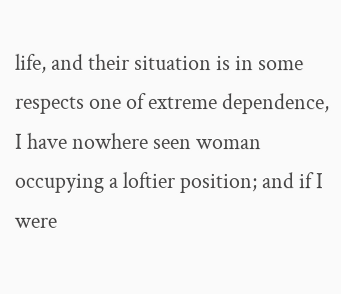life, and their situation is in some respects one of extreme dependence, I have nowhere seen woman occupying a loftier position; and if I were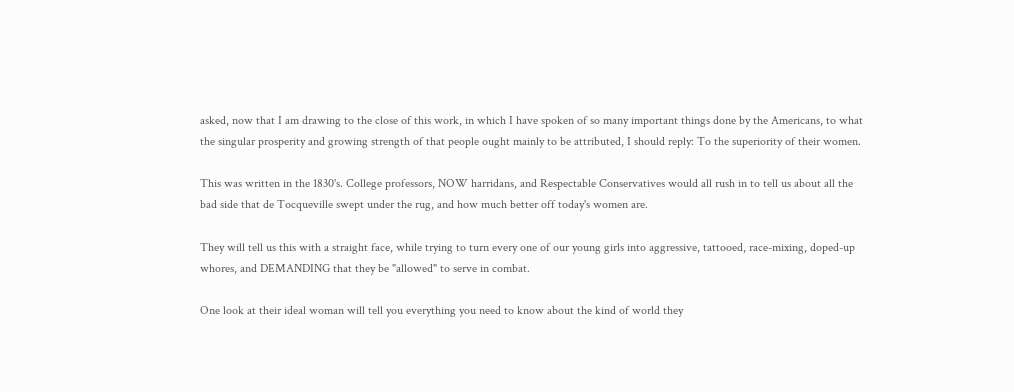asked, now that I am drawing to the close of this work, in which I have spoken of so many important things done by the Americans, to what the singular prosperity and growing strength of that people ought mainly to be attributed, I should reply: To the superiority of their women.

This was written in the 1830's. College professors, NOW harridans, and Respectable Conservatives would all rush in to tell us about all the bad side that de Tocqueville swept under the rug, and how much better off today's women are.

They will tell us this with a straight face, while trying to turn every one of our young girls into aggressive, tattooed, race-mixing, doped-up whores, and DEMANDING that they be "allowed" to serve in combat.

One look at their ideal woman will tell you everything you need to know about the kind of world they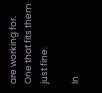are working for. One that fits them just fine.

In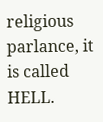religious parlance, it is called HELL.